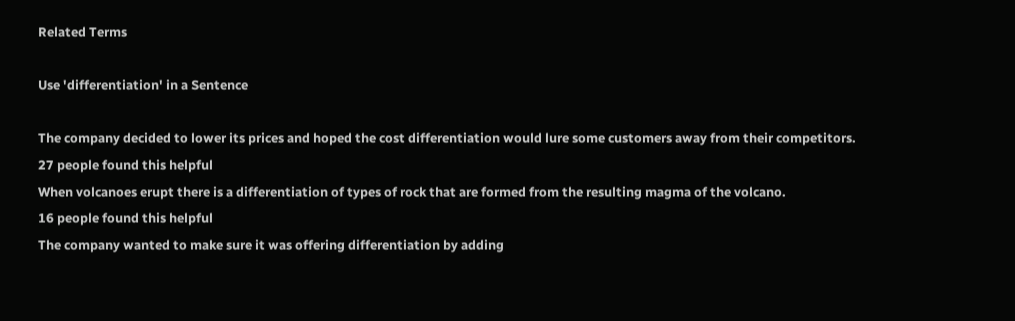Related Terms

Use 'differentiation' in a Sentence

The company decided to lower its prices and hoped the cost differentiation would lure some customers away from their competitors.
27 people found this helpful
When volcanoes erupt there is a differentiation of types of rock that are formed from the resulting magma of the volcano.
16 people found this helpful
The company wanted to make sure it was offering differentiation by adding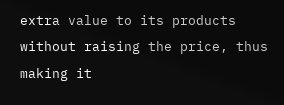extra value to its products without raising the price, thus making it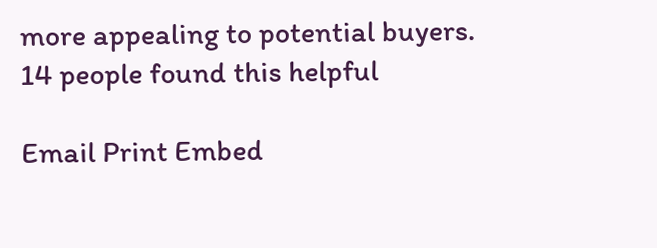more appealing to potential buyers.
14 people found this helpful

Email Print Embed